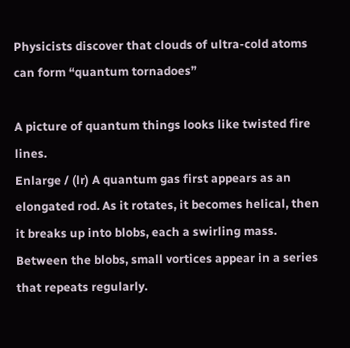Physicists discover that clouds of ultra-cold atoms can form “quantum tornadoes”

A picture of quantum things looks like twisted fire lines.
Enlarge / (lr) A quantum gas first appears as an elongated rod. As it rotates, it becomes helical, then it breaks up into blobs, each a swirling mass. Between the blobs, small vortices appear in a series that repeats regularly.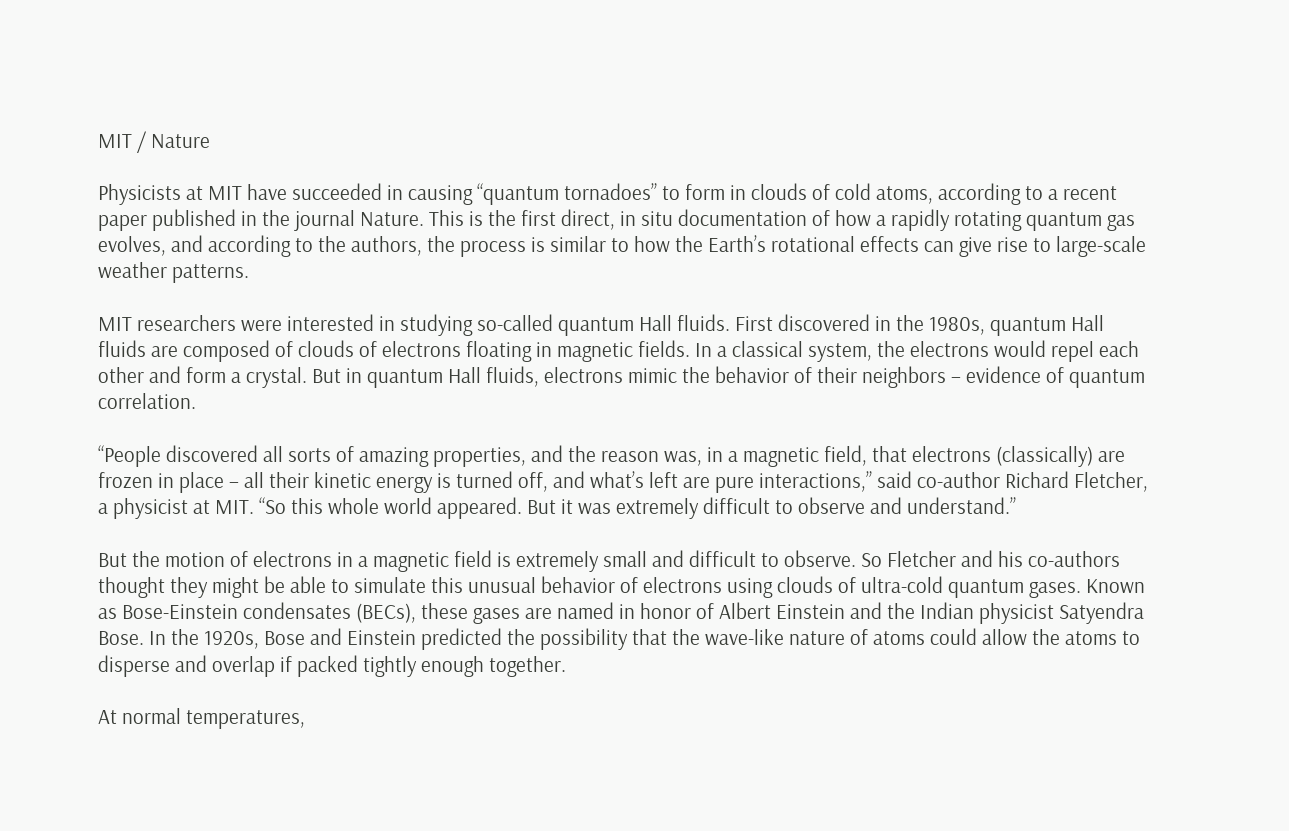MIT / Nature

Physicists at MIT have succeeded in causing “quantum tornadoes” to form in clouds of cold atoms, according to a recent paper published in the journal Nature. This is the first direct, in situ documentation of how a rapidly rotating quantum gas evolves, and according to the authors, the process is similar to how the Earth’s rotational effects can give rise to large-scale weather patterns.

MIT researchers were interested in studying so-called quantum Hall fluids. First discovered in the 1980s, quantum Hall fluids are composed of clouds of electrons floating in magnetic fields. In a classical system, the electrons would repel each other and form a crystal. But in quantum Hall fluids, electrons mimic the behavior of their neighbors – evidence of quantum correlation.

“People discovered all sorts of amazing properties, and the reason was, in a magnetic field, that electrons (classically) are frozen in place – all their kinetic energy is turned off, and what’s left are pure interactions,” said co-author Richard Fletcher, a physicist at MIT. “So this whole world appeared. But it was extremely difficult to observe and understand.”

But the motion of electrons in a magnetic field is extremely small and difficult to observe. So Fletcher and his co-authors thought they might be able to simulate this unusual behavior of electrons using clouds of ultra-cold quantum gases. Known as Bose-Einstein condensates (BECs), these gases are named in honor of Albert Einstein and the Indian physicist Satyendra Bose. In the 1920s, Bose and Einstein predicted the possibility that the wave-like nature of atoms could allow the atoms to disperse and overlap if packed tightly enough together.

At normal temperatures,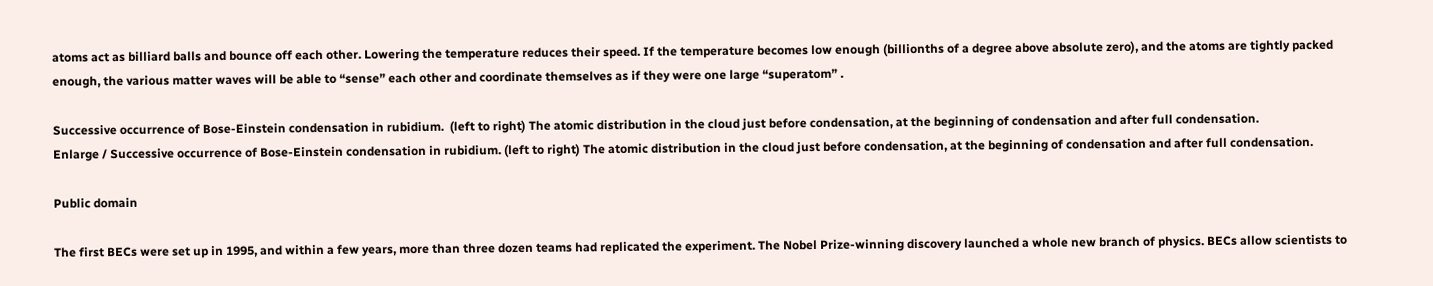atoms act as billiard balls and bounce off each other. Lowering the temperature reduces their speed. If the temperature becomes low enough (billionths of a degree above absolute zero), and the atoms are tightly packed enough, the various matter waves will be able to “sense” each other and coordinate themselves as if they were one large “superatom” .

Successive occurrence of Bose-Einstein condensation in rubidium.  (left to right) The atomic distribution in the cloud just before condensation, at the beginning of condensation and after full condensation.
Enlarge / Successive occurrence of Bose-Einstein condensation in rubidium. (left to right) The atomic distribution in the cloud just before condensation, at the beginning of condensation and after full condensation.

Public domain

The first BECs were set up in 1995, and within a few years, more than three dozen teams had replicated the experiment. The Nobel Prize-winning discovery launched a whole new branch of physics. BECs allow scientists to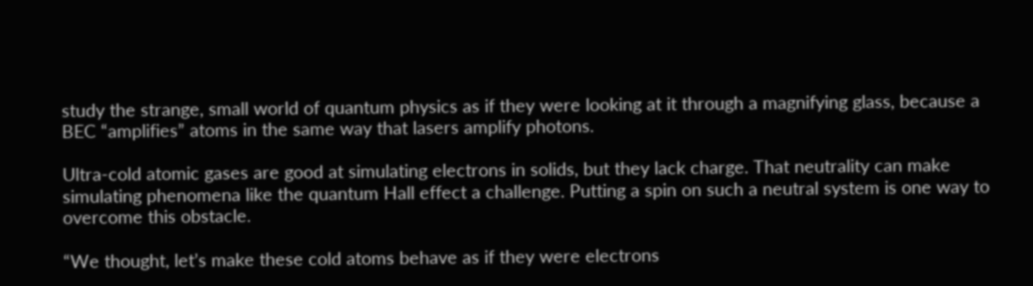study the strange, small world of quantum physics as if they were looking at it through a magnifying glass, because a BEC “amplifies” atoms in the same way that lasers amplify photons.

Ultra-cold atomic gases are good at simulating electrons in solids, but they lack charge. That neutrality can make simulating phenomena like the quantum Hall effect a challenge. Putting a spin on such a neutral system is one way to overcome this obstacle.

“We thought, let’s make these cold atoms behave as if they were electrons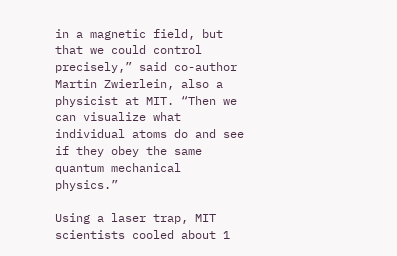in a magnetic field, but that we could control precisely,” said co-author Martin Zwierlein, also a physicist at MIT. “Then we can visualize what individual atoms do and see if they obey the same quantum mechanical physics.”

Using a laser trap, MIT scientists cooled about 1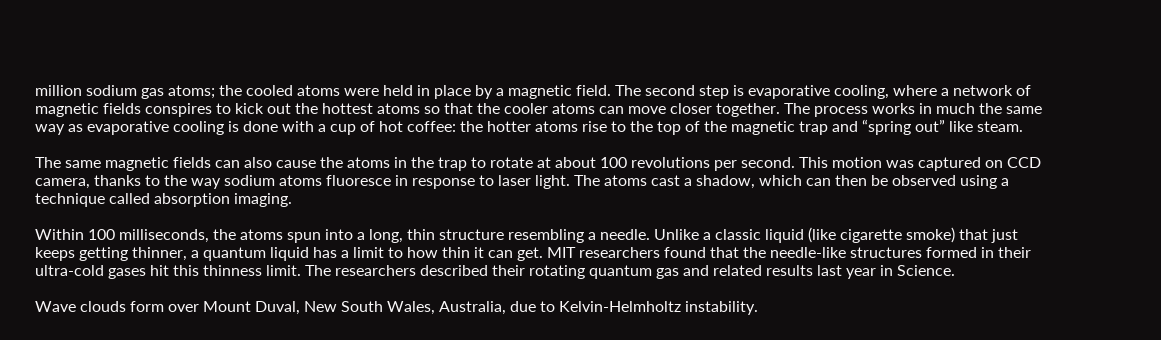million sodium gas atoms; the cooled atoms were held in place by a magnetic field. The second step is evaporative cooling, where a network of magnetic fields conspires to kick out the hottest atoms so that the cooler atoms can move closer together. The process works in much the same way as evaporative cooling is done with a cup of hot coffee: the hotter atoms rise to the top of the magnetic trap and “spring out” like steam.

The same magnetic fields can also cause the atoms in the trap to rotate at about 100 revolutions per second. This motion was captured on CCD camera, thanks to the way sodium atoms fluoresce in response to laser light. The atoms cast a shadow, which can then be observed using a technique called absorption imaging.

Within 100 milliseconds, the atoms spun into a long, thin structure resembling a needle. Unlike a classic liquid (like cigarette smoke) that just keeps getting thinner, a quantum liquid has a limit to how thin it can get. MIT researchers found that the needle-like structures formed in their ultra-cold gases hit this thinness limit. The researchers described their rotating quantum gas and related results last year in Science.

Wave clouds form over Mount Duval, New South Wales, Australia, due to Kelvin-Helmholtz instability.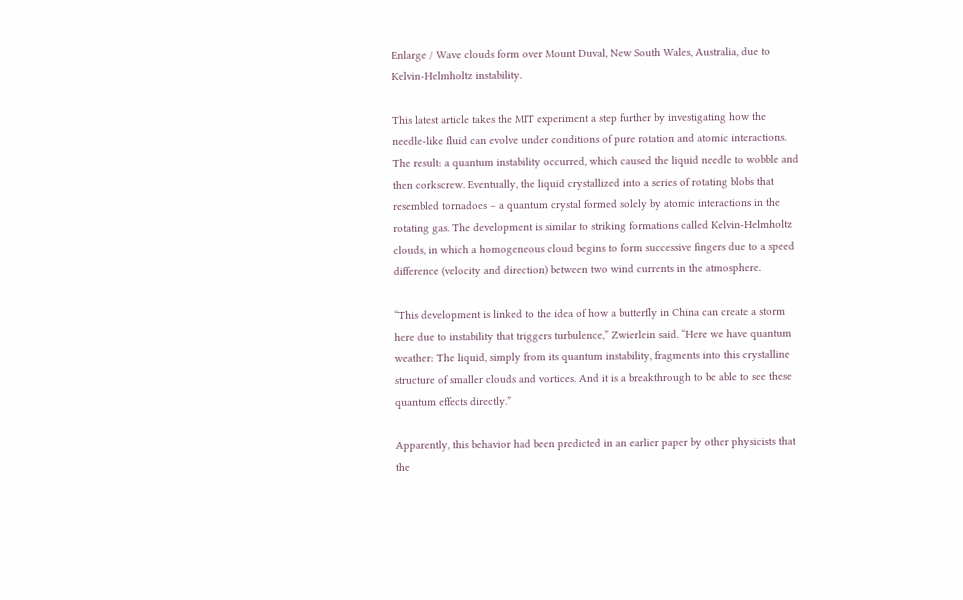Enlarge / Wave clouds form over Mount Duval, New South Wales, Australia, due to Kelvin-Helmholtz instability.

This latest article takes the MIT experiment a step further by investigating how the needle-like fluid can evolve under conditions of pure rotation and atomic interactions. The result: a quantum instability occurred, which caused the liquid needle to wobble and then corkscrew. Eventually, the liquid crystallized into a series of rotating blobs that resembled tornadoes – a quantum crystal formed solely by atomic interactions in the rotating gas. The development is similar to striking formations called Kelvin-Helmholtz clouds, in which a homogeneous cloud begins to form successive fingers due to a speed difference (velocity and direction) between two wind currents in the atmosphere.

“This development is linked to the idea of how a butterfly in China can create a storm here due to instability that triggers turbulence,” Zwierlein said. “Here we have quantum weather: The liquid, simply from its quantum instability, fragments into this crystalline structure of smaller clouds and vortices. And it is a breakthrough to be able to see these quantum effects directly.”

Apparently, this behavior had been predicted in an earlier paper by other physicists that the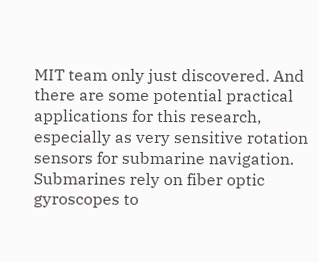MIT team only just discovered. And there are some potential practical applications for this research, especially as very sensitive rotation sensors for submarine navigation. Submarines rely on fiber optic gyroscopes to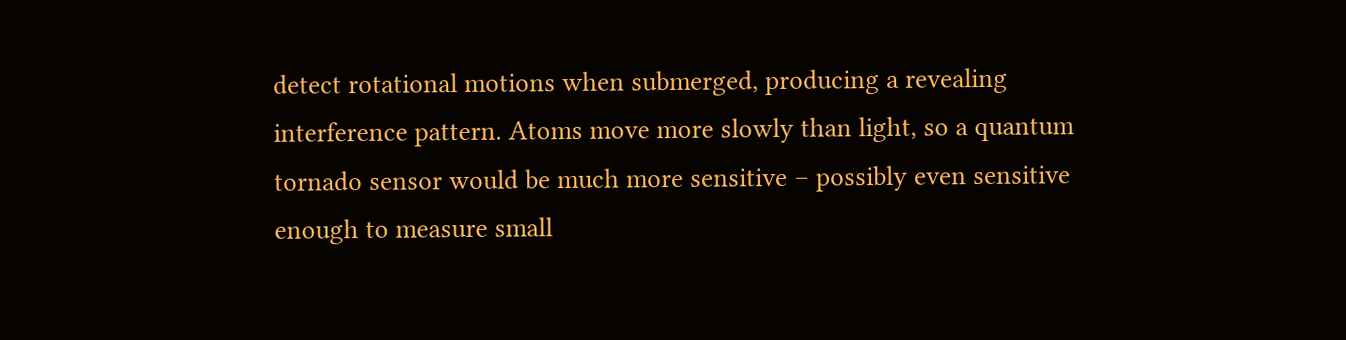detect rotational motions when submerged, producing a revealing interference pattern. Atoms move more slowly than light, so a quantum tornado sensor would be much more sensitive – possibly even sensitive enough to measure small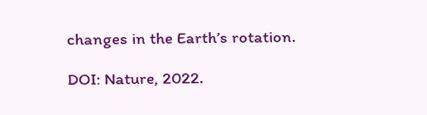changes in the Earth’s rotation.

DOI: Nature, 2022.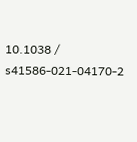10.1038 / s41586-021-04170-2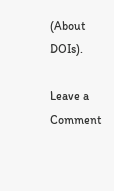(About DOIs).

Leave a Comment